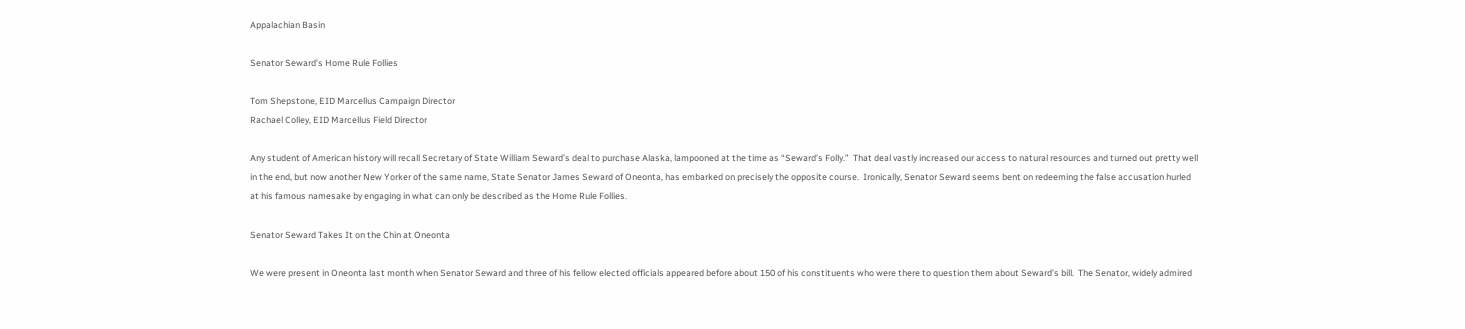Appalachian Basin

Senator Seward’s Home Rule Follies

Tom Shepstone, EID Marcellus Campaign Director
Rachael Colley, EID Marcellus Field Director

Any student of American history will recall Secretary of State William Seward’s deal to purchase Alaska, lampooned at the time as “Seward’s Folly.”  That deal vastly increased our access to natural resources and turned out pretty well in the end, but now another New Yorker of the same name, State Senator James Seward of Oneonta, has embarked on precisely the opposite course.  Ironically, Senator Seward seems bent on redeeming the false accusation hurled at his famous namesake by engaging in what can only be described as the Home Rule Follies.

Senator Seward Takes It on the Chin at Oneonta

We were present in Oneonta last month when Senator Seward and three of his fellow elected officials appeared before about 150 of his constituents who were there to question them about Seward’s bill.  The Senator, widely admired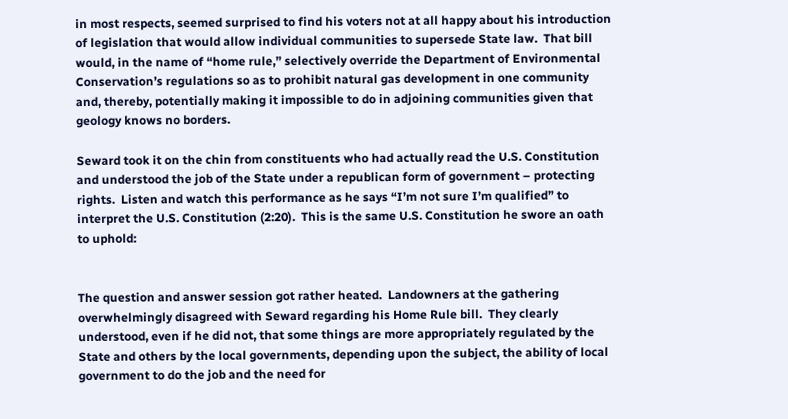in most respects, seemed surprised to find his voters not at all happy about his introduction of legislation that would allow individual communities to supersede State law.  That bill would, in the name of “home rule,” selectively override the Department of Environmental Conservation’s regulations so as to prohibit natural gas development in one community and, thereby, potentially making it impossible to do in adjoining communities given that geology knows no borders.

Seward took it on the chin from constituents who had actually read the U.S. Constitution and understood the job of the State under a republican form of government – protecting rights.  Listen and watch this performance as he says “I’m not sure I’m qualified” to interpret the U.S. Constitution (2:20).  This is the same U.S. Constitution he swore an oath to uphold:


The question and answer session got rather heated.  Landowners at the gathering overwhelmingly disagreed with Seward regarding his Home Rule bill.  They clearly understood, even if he did not, that some things are more appropriately regulated by the State and others by the local governments, depending upon the subject, the ability of local government to do the job and the need for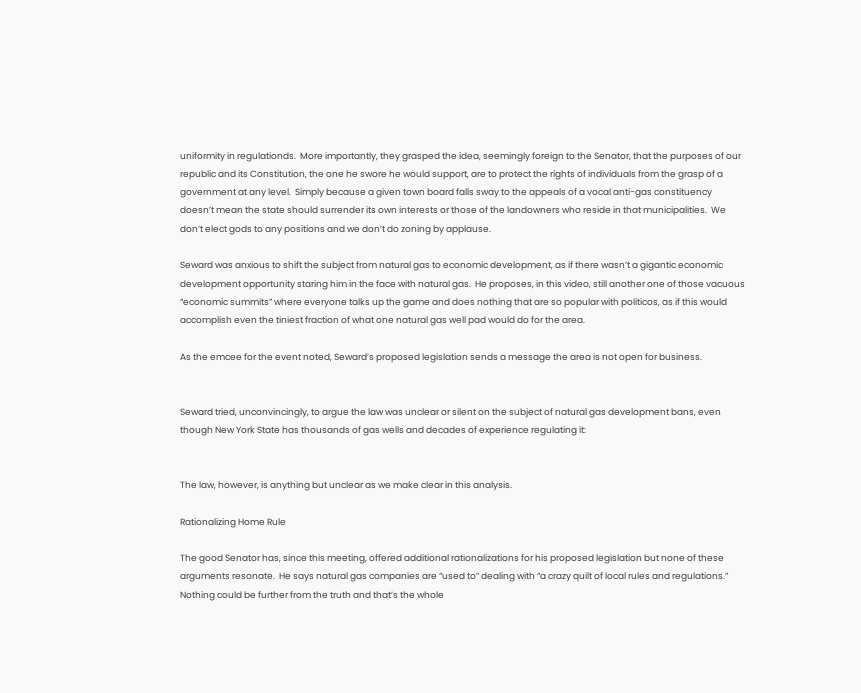uniformity in regulationds.  More importantly, they grasped the idea, seemingly foreign to the Senator, that the purposes of our republic and its Constitution, the one he swore he would support, are to protect the rights of individuals from the grasp of a government at any level.  Simply because a given town board falls sway to the appeals of a vocal anti-gas constituency doesn’t mean the state should surrender its own interests or those of the landowners who reside in that municipalities.  We don’t elect gods to any positions and we don’t do zoning by applause.

Seward was anxious to shift the subject from natural gas to economic development, as if there wasn’t a gigantic economic development opportunity staring him in the face with natural gas.  He proposes, in this video, still another one of those vacuous “economic summits” where everyone talks up the game and does nothing that are so popular with politicos, as if this would accomplish even the tiniest fraction of what one natural gas well pad would do for the area.

As the emcee for the event noted, Seward’s proposed legislation sends a message the area is not open for business.


Seward tried, unconvincingly, to argue the law was unclear or silent on the subject of natural gas development bans, even though New York State has thousands of gas wells and decades of experience regulating it:


The law, however, is anything but unclear as we make clear in this analysis.

Rationalizing Home Rule

The good Senator has, since this meeting, offered additional rationalizations for his proposed legislation but none of these arguments resonate.  He says natural gas companies are “used to” dealing with “a crazy quilt of local rules and regulations.”  Nothing could be further from the truth and that’s the whole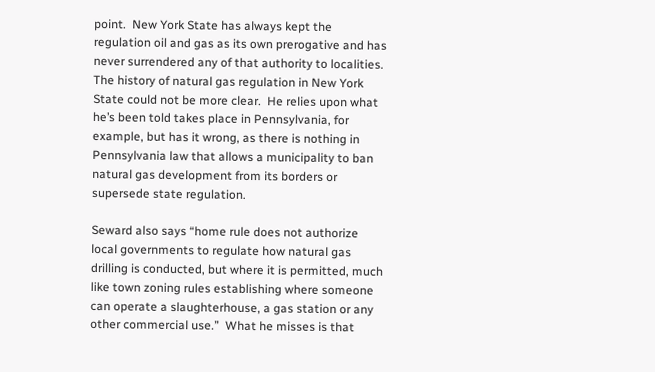point.  New York State has always kept the regulation oil and gas as its own prerogative and has never surrendered any of that authority to localities.  The history of natural gas regulation in New York State could not be more clear.  He relies upon what he’s been told takes place in Pennsylvania, for example, but has it wrong, as there is nothing in Pennsylvania law that allows a municipality to ban natural gas development from its borders or supersede state regulation.

Seward also says “home rule does not authorize local governments to regulate how natural gas drilling is conducted, but where it is permitted, much like town zoning rules establishing where someone can operate a slaughterhouse, a gas station or any other commercial use.”  What he misses is that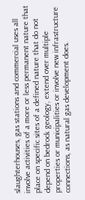slaughterhouses, gas stations and commercial uses all involve activities of a more or less permanent nature that place on specific sites of a defined nature that do not depend on bedrock geology, extend over multiple properties or municipalities or involve new infrastructure connections, as natural gas development does.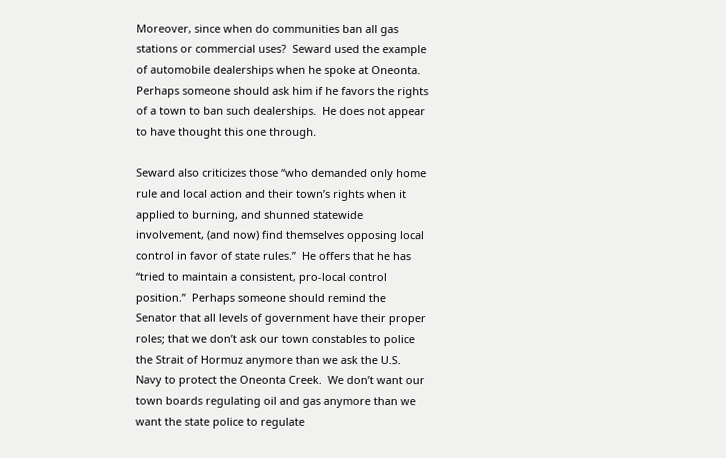Moreover, since when do communities ban all gas stations or commercial uses?  Seward used the example of automobile dealerships when he spoke at Oneonta.  Perhaps someone should ask him if he favors the rights of a town to ban such dealerships.  He does not appear to have thought this one through.

Seward also criticizes those “who demanded only home rule and local action and their town’s rights when it applied to burning, and shunned statewide involvement, (and now) find themselves opposing local control in favor of state rules.”  He offers that he has “tried to maintain a consistent, pro-local control position.”  Perhaps someone should remind the Senator that all levels of government have their proper roles; that we don’t ask our town constables to police the Strait of Hormuz anymore than we ask the U.S. Navy to protect the Oneonta Creek.  We don’t want our town boards regulating oil and gas anymore than we want the state police to regulate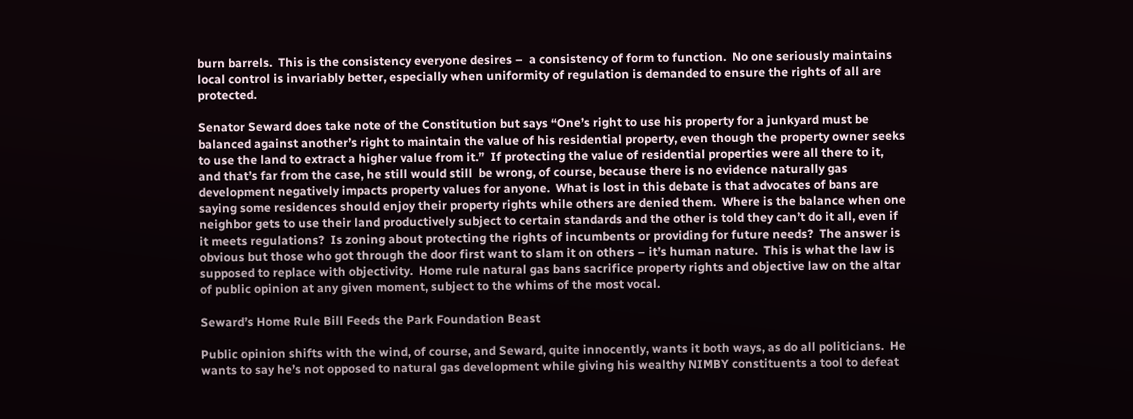burn barrels.  This is the consistency everyone desires –  a consistency of form to function.  No one seriously maintains local control is invariably better, especially when uniformity of regulation is demanded to ensure the rights of all are protected.

Senator Seward does take note of the Constitution but says “One’s right to use his property for a junkyard must be balanced against another’s right to maintain the value of his residential property, even though the property owner seeks to use the land to extract a higher value from it.”  If protecting the value of residential properties were all there to it, and that’s far from the case, he still would still  be wrong, of course, because there is no evidence naturally gas development negatively impacts property values for anyone.  What is lost in this debate is that advocates of bans are saying some residences should enjoy their property rights while others are denied them.  Where is the balance when one neighbor gets to use their land productively subject to certain standards and the other is told they can’t do it all, even if it meets regulations?  Is zoning about protecting the rights of incumbents or providing for future needs?  The answer is obvious but those who got through the door first want to slam it on others – it’s human nature.  This is what the law is supposed to replace with objectivity.  Home rule natural gas bans sacrifice property rights and objective law on the altar of public opinion at any given moment, subject to the whims of the most vocal.

Seward’s Home Rule Bill Feeds the Park Foundation Beast

Public opinion shifts with the wind, of course, and Seward, quite innocently, wants it both ways, as do all politicians.  He wants to say he’s not opposed to natural gas development while giving his wealthy NIMBY constituents a tool to defeat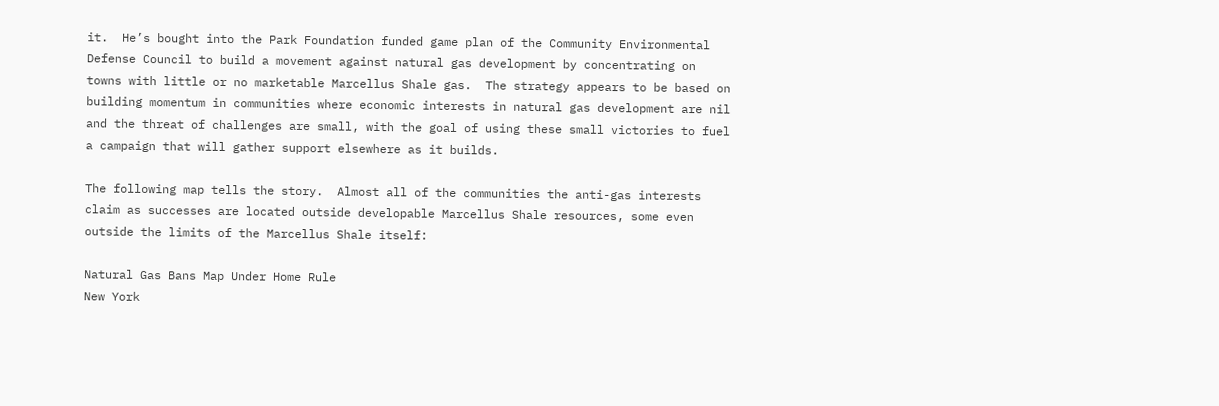it.  He’s bought into the Park Foundation funded game plan of the Community Environmental Defense Council to build a movement against natural gas development by concentrating on towns with little or no marketable Marcellus Shale gas.  The strategy appears to be based on building momentum in communities where economic interests in natural gas development are nil and the threat of challenges are small, with the goal of using these small victories to fuel a campaign that will gather support elsewhere as it builds.

The following map tells the story.  Almost all of the communities the anti-gas interests claim as successes are located outside developable Marcellus Shale resources, some even outside the limits of the Marcellus Shale itself:

Natural Gas Bans Map Under Home Rule
New York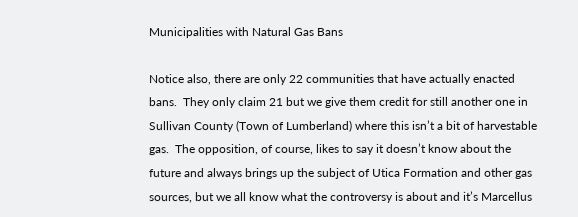Municipalities with Natural Gas Bans

Notice also, there are only 22 communities that have actually enacted bans.  They only claim 21 but we give them credit for still another one in Sullivan County (Town of Lumberland) where this isn’t a bit of harvestable gas.  The opposition, of course, likes to say it doesn’t know about the future and always brings up the subject of Utica Formation and other gas sources, but we all know what the controversy is about and it’s Marcellus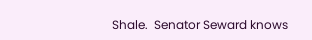Shale.  Senator Seward knows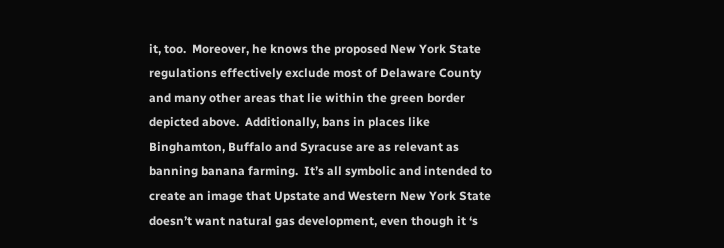it, too.  Moreover, he knows the proposed New York State regulations effectively exclude most of Delaware County and many other areas that lie within the green border depicted above.  Additionally, bans in places like Binghamton, Buffalo and Syracuse are as relevant as banning banana farming.  It’s all symbolic and intended to create an image that Upstate and Western New York State doesn’t want natural gas development, even though it ‘s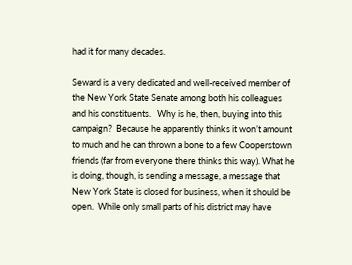had it for many decades.

Seward is a very dedicated and well-received member of the New York State Senate among both his colleagues and his constituents.   Why is he, then, buying into this campaign?  Because he apparently thinks it won’t amount to much and he can thrown a bone to a few Cooperstown friends (far from everyone there thinks this way). What he is doing, though, is sending a message, a message that New York State is closed for business, when it should be open.  While only small parts of his district may have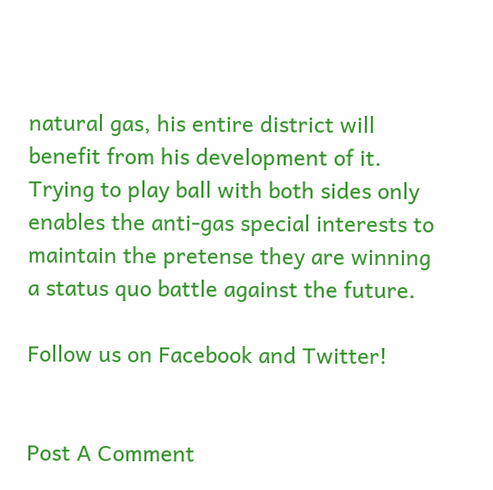natural gas, his entire district will benefit from his development of it.  Trying to play ball with both sides only enables the anti-gas special interests to maintain the pretense they are winning a status quo battle against the future.

Follow us on Facebook and Twitter!


Post A Comment